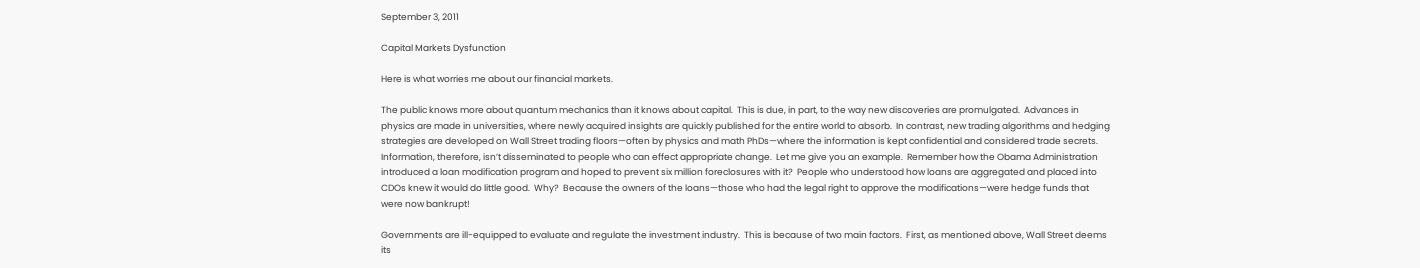September 3, 2011

Capital Markets Dysfunction

Here is what worries me about our financial markets.

The public knows more about quantum mechanics than it knows about capital.  This is due, in part, to the way new discoveries are promulgated.  Advances in physics are made in universities, where newly acquired insights are quickly published for the entire world to absorb.  In contrast, new trading algorithms and hedging strategies are developed on Wall Street trading floors—often by physics and math PhDs—where the information is kept confidential and considered trade secrets.  Information, therefore, isn’t disseminated to people who can effect appropriate change.  Let me give you an example.  Remember how the Obama Administration introduced a loan modification program and hoped to prevent six million foreclosures with it?  People who understood how loans are aggregated and placed into CDOs knew it would do little good.  Why?  Because the owners of the loans—those who had the legal right to approve the modifications—were hedge funds that were now bankrupt!

Governments are ill-equipped to evaluate and regulate the investment industry.  This is because of two main factors.  First, as mentioned above, Wall Street deems its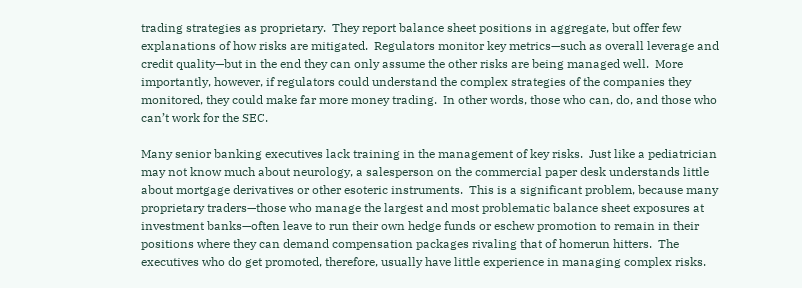trading strategies as proprietary.  They report balance sheet positions in aggregate, but offer few explanations of how risks are mitigated.  Regulators monitor key metrics—such as overall leverage and credit quality—but in the end they can only assume the other risks are being managed well.  More importantly, however, if regulators could understand the complex strategies of the companies they monitored, they could make far more money trading.  In other words, those who can, do, and those who can’t work for the SEC.

Many senior banking executives lack training in the management of key risks.  Just like a pediatrician may not know much about neurology, a salesperson on the commercial paper desk understands little about mortgage derivatives or other esoteric instruments.  This is a significant problem, because many proprietary traders—those who manage the largest and most problematic balance sheet exposures at investment banks—often leave to run their own hedge funds or eschew promotion to remain in their positions where they can demand compensation packages rivaling that of homerun hitters.  The executives who do get promoted, therefore, usually have little experience in managing complex risks.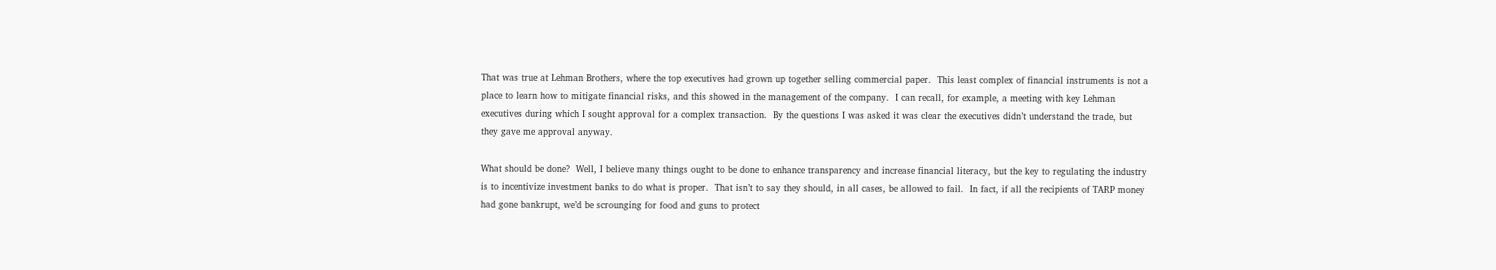That was true at Lehman Brothers, where the top executives had grown up together selling commercial paper.  This least complex of financial instruments is not a place to learn how to mitigate financial risks, and this showed in the management of the company.  I can recall, for example, a meeting with key Lehman executives during which I sought approval for a complex transaction.  By the questions I was asked it was clear the executives didn’t understand the trade, but they gave me approval anyway.

What should be done?  Well, I believe many things ought to be done to enhance transparency and increase financial literacy, but the key to regulating the industry is to incentivize investment banks to do what is proper.  That isn’t to say they should, in all cases, be allowed to fail.  In fact, if all the recipients of TARP money had gone bankrupt, we’d be scrounging for food and guns to protect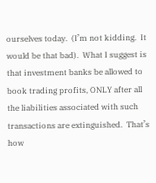ourselves today.  (I’m not kidding.  It would be that bad).  What I suggest is that investment banks be allowed to book trading profits, ONLY after all the liabilities associated with such transactions are extinguished.  That’s how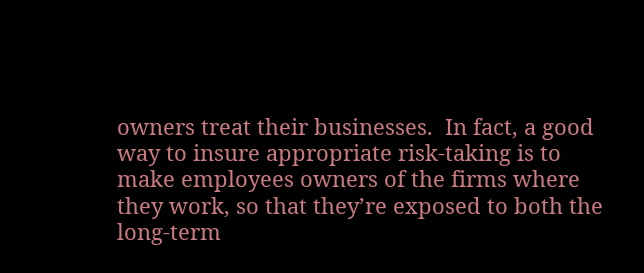owners treat their businesses.  In fact, a good way to insure appropriate risk-taking is to make employees owners of the firms where they work, so that they’re exposed to both the long-term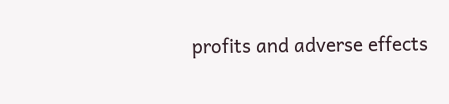profits and adverse effects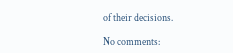of their decisions.

No comments: